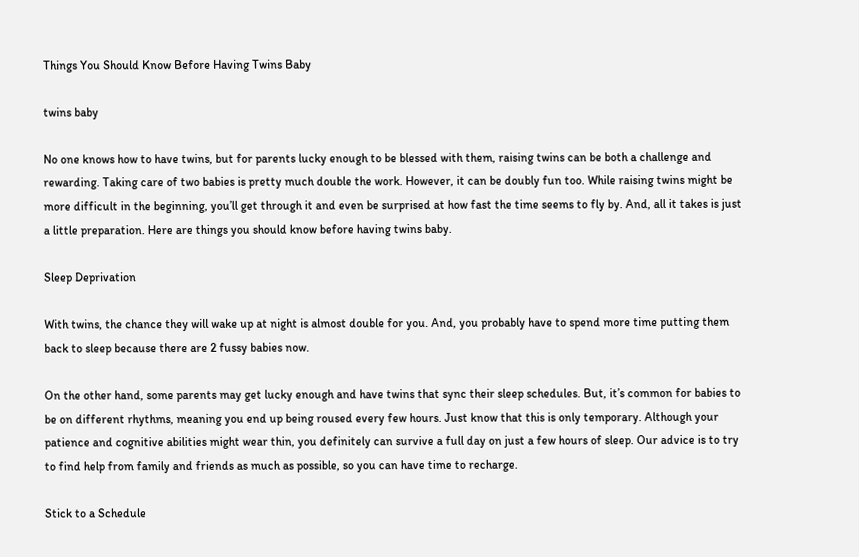Things You Should Know Before Having Twins Baby

twins baby

No one knows how to have twins, but for parents lucky enough to be blessed with them, raising twins can be both a challenge and rewarding. Taking care of two babies is pretty much double the work. However, it can be doubly fun too. While raising twins might be more difficult in the beginning, you’ll get through it and even be surprised at how fast the time seems to fly by. And, all it takes is just a little preparation. Here are things you should know before having twins baby.

Sleep Deprivation

With twins, the chance they will wake up at night is almost double for you. And, you probably have to spend more time putting them back to sleep because there are 2 fussy babies now.

On the other hand, some parents may get lucky enough and have twins that sync their sleep schedules. But, it’s common for babies to be on different rhythms, meaning you end up being roused every few hours. Just know that this is only temporary. Although your patience and cognitive abilities might wear thin, you definitely can survive a full day on just a few hours of sleep. Our advice is to try to find help from family and friends as much as possible, so you can have time to recharge.

Stick to a Schedule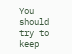You should try to keep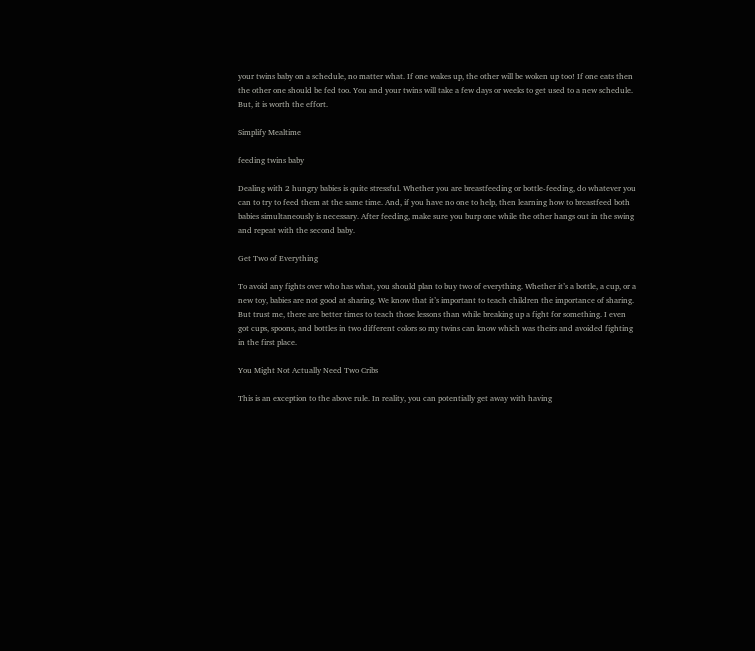your twins baby on a schedule, no matter what. If one wakes up, the other will be woken up too! If one eats then the other one should be fed too. You and your twins will take a few days or weeks to get used to a new schedule. But, it is worth the effort.

Simplify Mealtime

feeding twins baby

Dealing with 2 hungry babies is quite stressful. Whether you are breastfeeding or bottle-feeding, do whatever you can to try to feed them at the same time. And, if you have no one to help, then learning how to breastfeed both babies simultaneously is necessary. After feeding, make sure you burp one while the other hangs out in the swing and repeat with the second baby.

Get Two of Everything

To avoid any fights over who has what, you should plan to buy two of everything. Whether it’s a bottle, a cup, or a new toy, babies are not good at sharing. We know that it’s important to teach children the importance of sharing. But trust me, there are better times to teach those lessons than while breaking up a fight for something. I even got cups, spoons, and bottles in two different colors so my twins can know which was theirs and avoided fighting in the first place.

You Might Not Actually Need Two Cribs

This is an exception to the above rule. In reality, you can potentially get away with having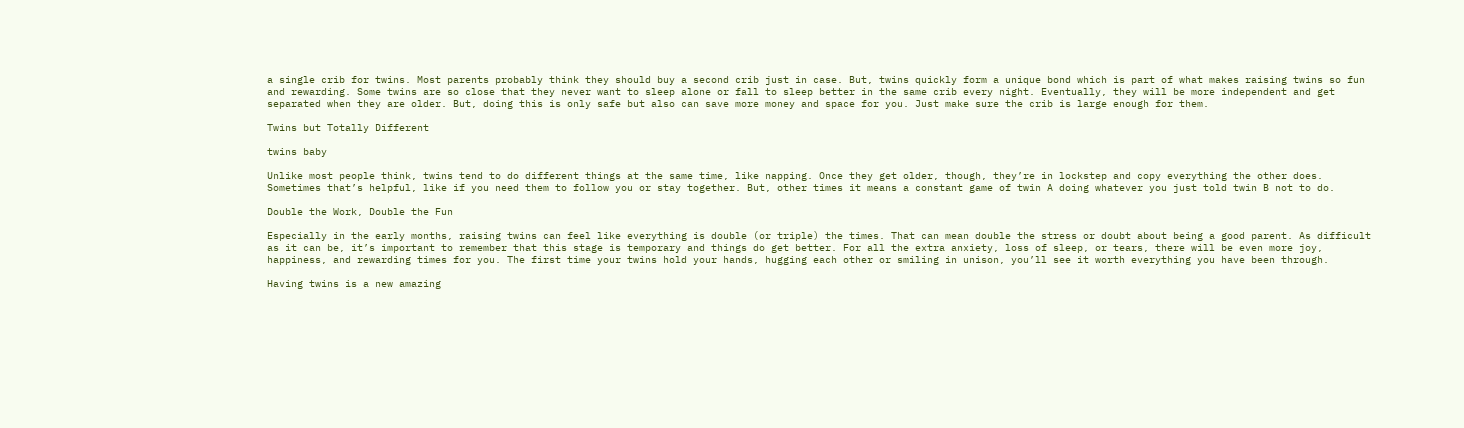a single crib for twins. Most parents probably think they should buy a second crib just in case. But, twins quickly form a unique bond which is part of what makes raising twins so fun and rewarding. Some twins are so close that they never want to sleep alone or fall to sleep better in the same crib every night. Eventually, they will be more independent and get separated when they are older. But, doing this is only safe but also can save more money and space for you. Just make sure the crib is large enough for them.

Twins but Totally Different

twins baby

Unlike most people think, twins tend to do different things at the same time, like napping. Once they get older, though, they’re in lockstep and copy everything the other does. Sometimes that’s helpful, like if you need them to follow you or stay together. But, other times it means a constant game of twin A doing whatever you just told twin B not to do.

Double the Work, Double the Fun

Especially in the early months, raising twins can feel like everything is double (or triple) the times. That can mean double the stress or doubt about being a good parent. As difficult as it can be, it’s important to remember that this stage is temporary and things do get better. For all the extra anxiety, loss of sleep, or tears, there will be even more joy, happiness, and rewarding times for you. The first time your twins hold your hands, hugging each other or smiling in unison, you’ll see it worth everything you have been through.

Having twins is a new amazing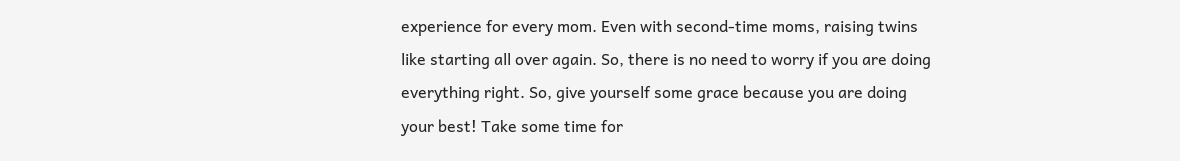experience for every mom. Even with second-time moms, raising twins like starting all over again. So, there is no need to worry if you are doing everything right. So, give yourself some grace because you are doing your best! Take some time for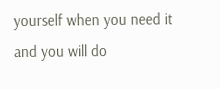yourself when you need it and you will do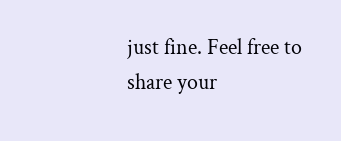just fine. Feel free to share your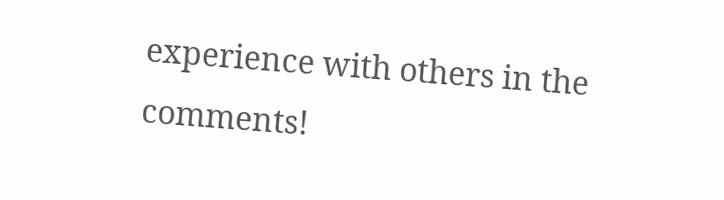experience with others in the comments!